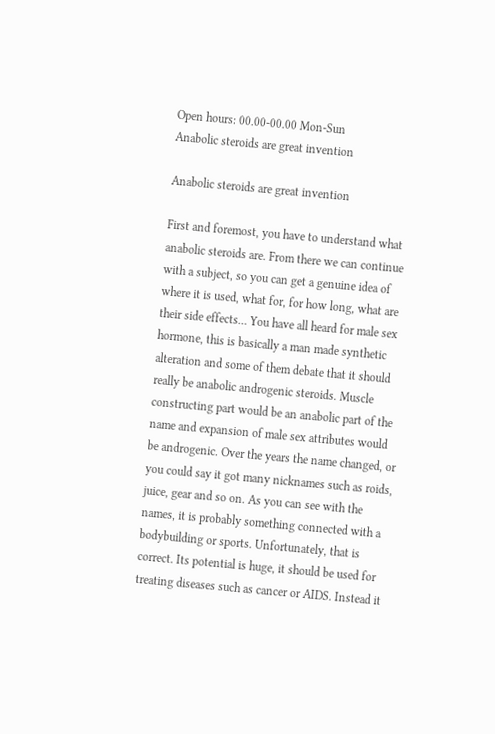Open hours: 00.00-00.00 Mon-Sun
Anabolic steroids are great invention

Anabolic steroids are great invention

First and foremost, you have to understand what anabolic steroids are. From there we can continue with a subject, so you can get a genuine idea of where it is used, what for, for how long, what are their side effects… You have all heard for male sex hormone, this is basically a man made synthetic alteration and some of them debate that it should really be anabolic androgenic steroids. Muscle constructing part would be an anabolic part of the name and expansion of male sex attributes would be androgenic. Over the years the name changed, or you could say it got many nicknames such as roids, juice, gear and so on. As you can see with the names, it is probably something connected with a bodybuilding or sports. Unfortunately, that is correct. Its potential is huge, it should be used for treating diseases such as cancer or AIDS. Instead it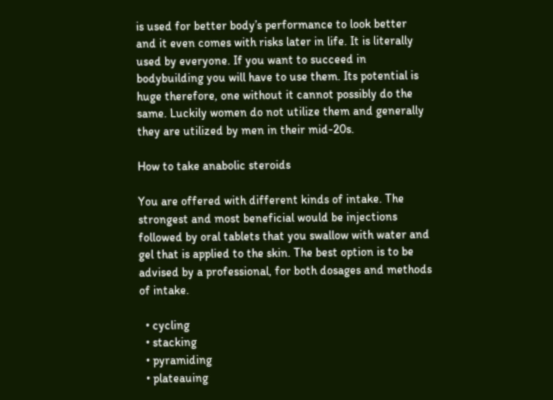is used for better body’s performance to look better and it even comes with risks later in life. It is literally used by everyone. If you want to succeed in bodybuilding you will have to use them. Its potential is huge therefore, one without it cannot possibly do the same. Luckily women do not utilize them and generally they are utilized by men in their mid-20s.

How to take anabolic steroids

You are offered with different kinds of intake. The strongest and most beneficial would be injections followed by oral tablets that you swallow with water and gel that is applied to the skin. The best option is to be advised by a professional, for both dosages and methods of intake.

  • cycling
  • stacking
  • pyramiding
  • plateauing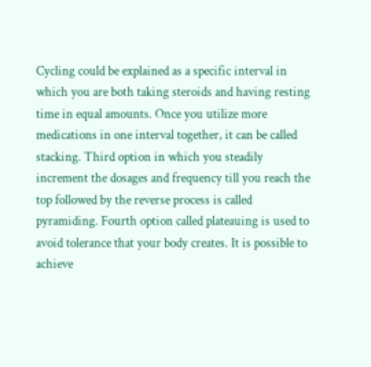Cycling could be explained as a specific interval in which you are both taking steroids and having resting time in equal amounts. Once you utilize more medications in one interval together, it can be called stacking. Third option in which you steadily increment the dosages and frequency till you reach the top followed by the reverse process is called pyramiding. Fourth option called plateauing is used to avoid tolerance that your body creates. It is possible to achieve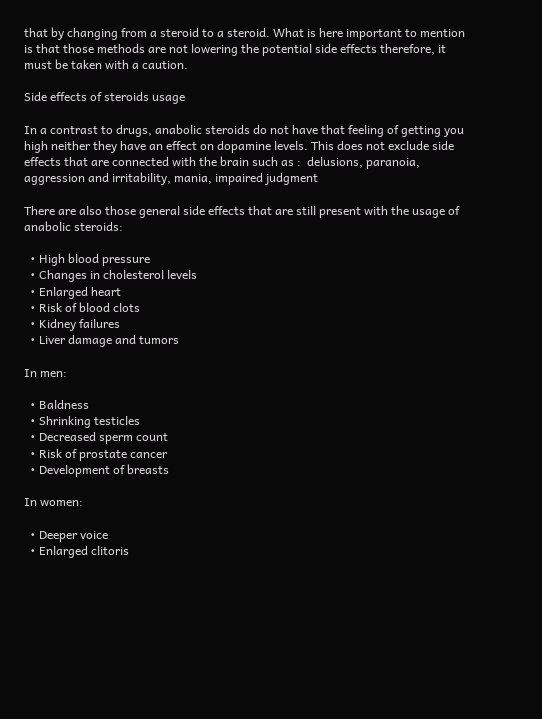that by changing from a steroid to a steroid. What is here important to mention is that those methods are not lowering the potential side effects therefore, it must be taken with a caution.

Side effects of steroids usage

In a contrast to drugs, anabolic steroids do not have that feeling of getting you high neither they have an effect on dopamine levels. This does not exclude side effects that are connected with the brain such as :  delusions, paranoia, aggression and irritability, mania, impaired judgment

There are also those general side effects that are still present with the usage of anabolic steroids:

  • High blood pressure
  • Changes in cholesterol levels
  • Enlarged heart
  • Risk of blood clots
  • Kidney failures
  • Liver damage and tumors

In men:

  • Baldness
  • Shrinking testicles
  • Decreased sperm count
  • Risk of prostate cancer
  • Development of breasts

In women:

  • Deeper voice
  • Enlarged clitoris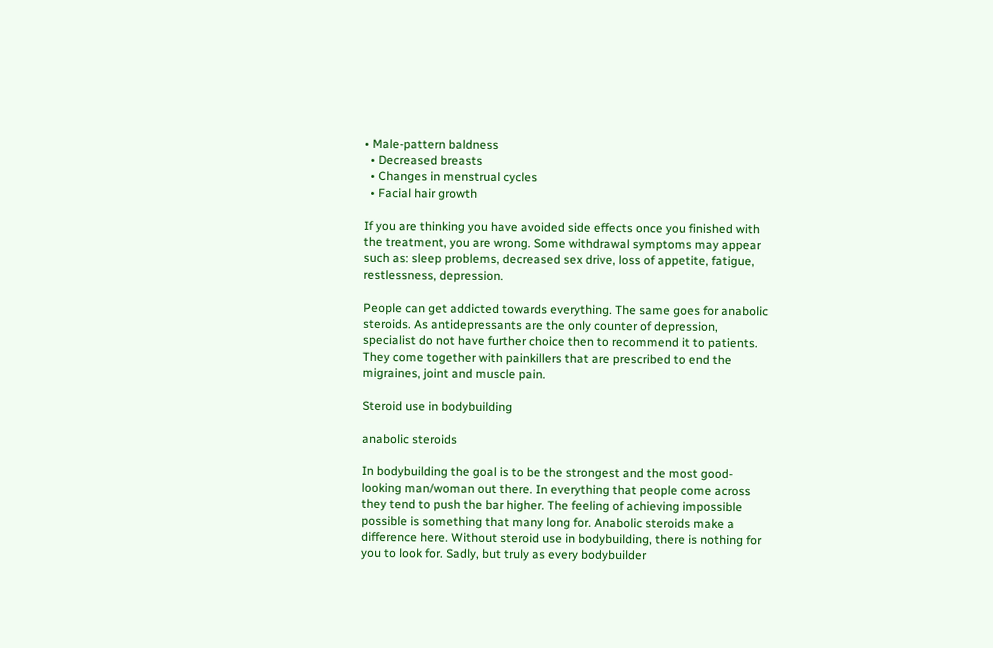• Male-pattern baldness
  • Decreased breasts
  • Changes in menstrual cycles
  • Facial hair growth

If you are thinking you have avoided side effects once you finished with the treatment, you are wrong. Some withdrawal symptoms may appear such as: sleep problems, decreased sex drive, loss of appetite, fatigue, restlessness, depression.

People can get addicted towards everything. The same goes for anabolic steroids. As antidepressants are the only counter of depression, specialist do not have further choice then to recommend it to patients. They come together with painkillers that are prescribed to end the migraines, joint and muscle pain.

Steroid use in bodybuilding

anabolic steroids

In bodybuilding the goal is to be the strongest and the most good-looking man/woman out there. In everything that people come across they tend to push the bar higher. The feeling of achieving impossible possible is something that many long for. Anabolic steroids make a difference here. Without steroid use in bodybuilding, there is nothing for you to look for. Sadly, but truly as every bodybuilder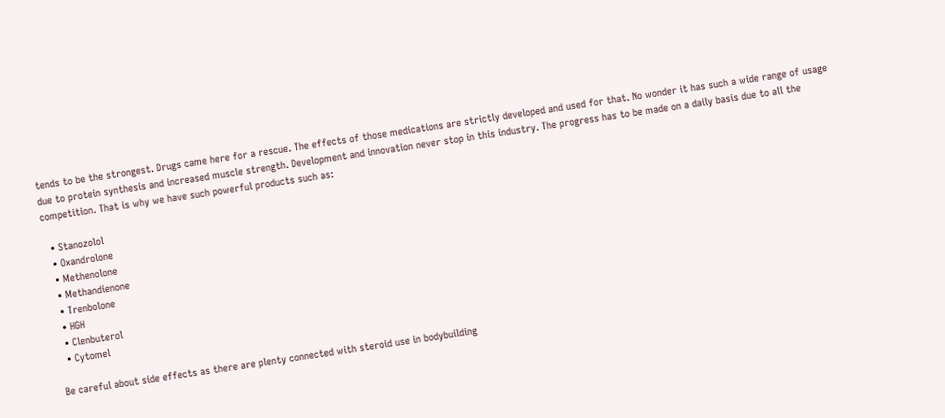tends to be the strongest. Drugs came here for a rescue. The effects of those medications are strictly developed and used for that. No wonder it has such a wide range of usage due to protein synthesis and increased muscle strength. Development and innovation never stop in this industry. The progress has to be made on a daily basis due to all the competition. That is why we have such powerful products such as:

  • Stanozolol
  • Oxandrolone
  • Methenolone
  • Methandienone
  • Trenbolone
  • HGH
  • Clenbuterol
  • Cytomel

Be careful about side effects as there are plenty connected with steroid use in bodybuilding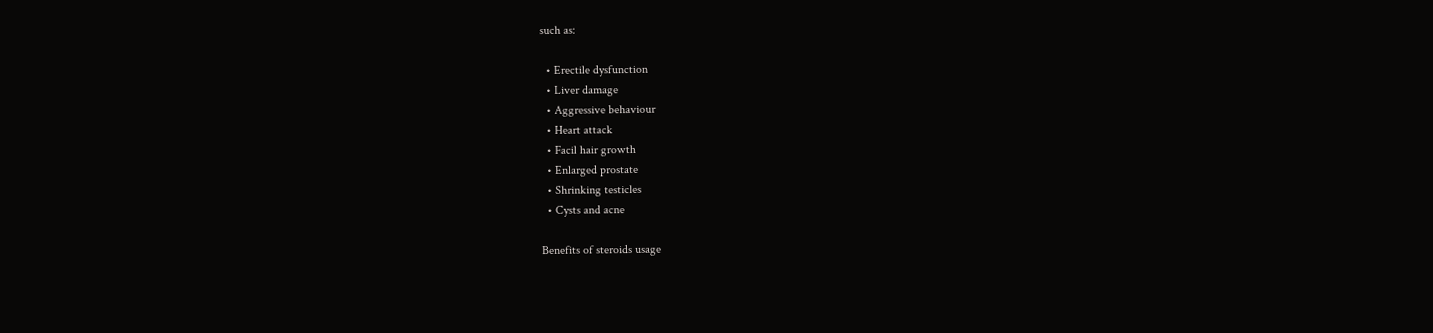such as:

  • Erectile dysfunction
  • Liver damage
  • Aggressive behaviour
  • Heart attack
  • Facil hair growth
  • Enlarged prostate
  • Shrinking testicles
  • Cysts and acne

Benefits of steroids usage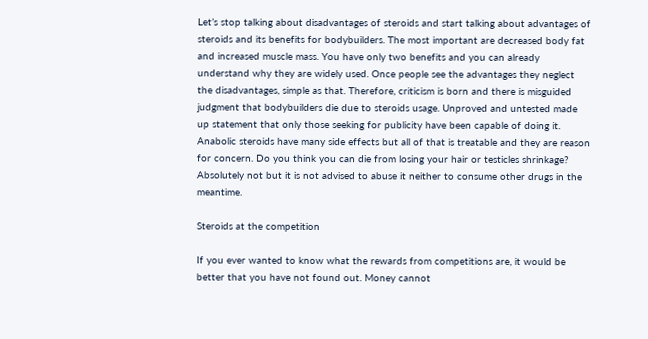Let’s stop talking about disadvantages of steroids and start talking about advantages of steroids and its benefits for bodybuilders. The most important are decreased body fat and increased muscle mass. You have only two benefits and you can already understand why they are widely used. Once people see the advantages they neglect the disadvantages, simple as that. Therefore, criticism is born and there is misguided judgment that bodybuilders die due to steroids usage. Unproved and untested made up statement that only those seeking for publicity have been capable of doing it. Anabolic steroids have many side effects but all of that is treatable and they are reason for concern. Do you think you can die from losing your hair or testicles shrinkage? Absolutely not but it is not advised to abuse it neither to consume other drugs in the meantime.

Steroids at the competition

If you ever wanted to know what the rewards from competitions are, it would be better that you have not found out. Money cannot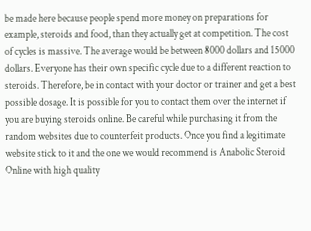be made here because people spend more money on preparations for example, steroids and food, than they actually get at competition. The cost of cycles is massive. The average would be between 8000 dollars and 15000 dollars. Everyone has their own specific cycle due to a different reaction to steroids. Therefore, be in contact with your doctor or trainer and get a best possible dosage. It is possible for you to contact them over the internet if you are buying steroids online. Be careful while purchasing it from the random websites due to counterfeit products. Once you find a legitimate website stick to it and the one we would recommend is Anabolic Steroid Online with high quality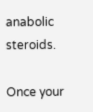anabolic steroids.

Once your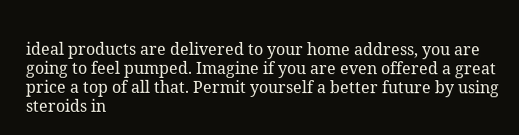ideal products are delivered to your home address, you are going to feel pumped. Imagine if you are even offered a great price a top of all that. Permit yourself a better future by using steroids in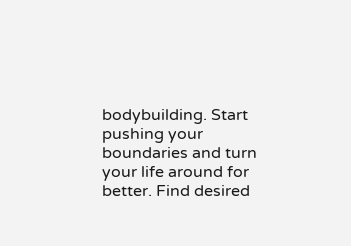bodybuilding. Start pushing your boundaries and turn your life around for better. Find desired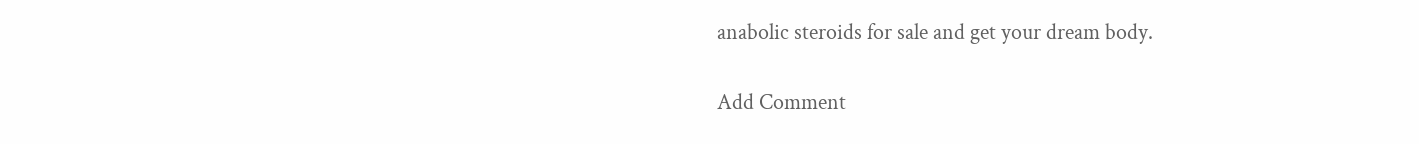anabolic steroids for sale and get your dream body.

Add Comment